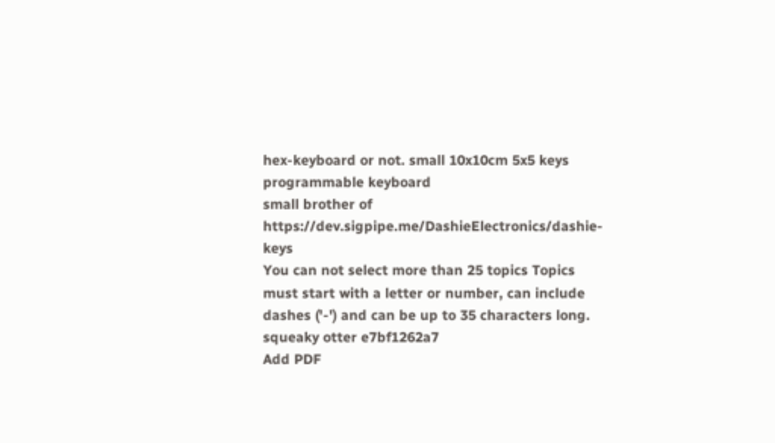hex-keyboard or not. small 10x10cm 5x5 keys programmable keyboard
small brother of https://dev.sigpipe.me/DashieElectronics/dashie-keys
You can not select more than 25 topics Topics must start with a letter or number, can include dashes ('-') and can be up to 35 characters long.
squeaky otter e7bf1262a7
Add PDF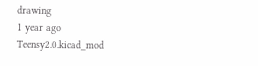drawing
1 year ago
Teensy2.0.kicad_mod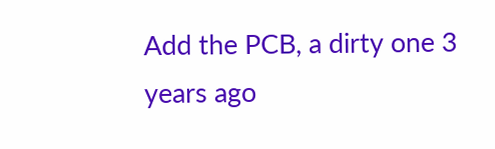Add the PCB, a dirty one 3 years ago